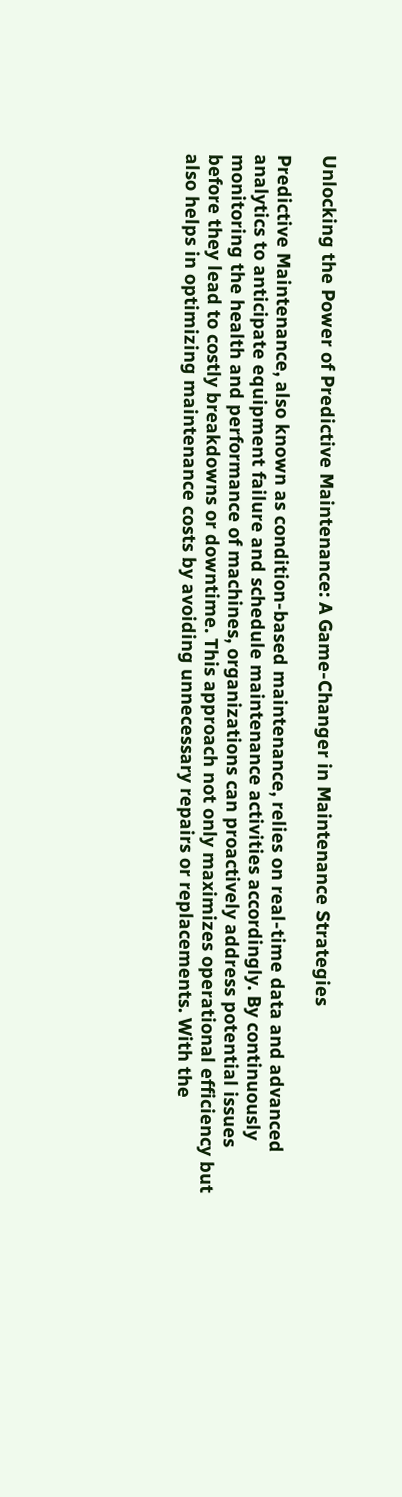Unlocking the Power of Predictive Maintenance: A Game-Changer in Maintenance Strategies

Predictive Maintenance, also known as condition-based maintenance, relies on real-time data and advanced analytics to anticipate equipment failure and schedule maintenance activities accordingly. By continuously monitoring the health and performance of machines, organizations can proactively address potential issues before they lead to costly breakdowns or downtime. This approach not only maximizes operational efficiency but also helps in optimizing maintenance costs by avoiding unnecessary repairs or replacements. With the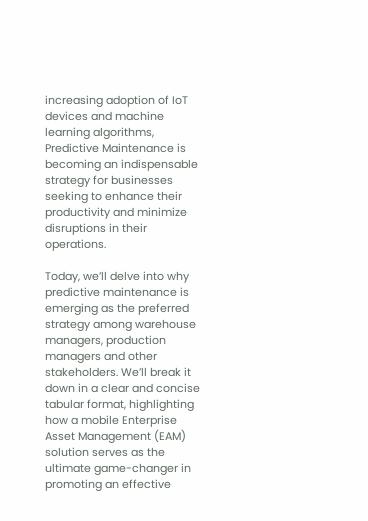increasing adoption of IoT devices and machine learning algorithms, Predictive Maintenance is becoming an indispensable strategy for businesses seeking to enhance their productivity and minimize disruptions in their operations.

Today, we’ll delve into why predictive maintenance is emerging as the preferred strategy among warehouse managers, production managers and other stakeholders. We’ll break it down in a clear and concise tabular format, highlighting how a mobile Enterprise Asset Management (EAM) solution serves as the ultimate game-changer in promoting an effective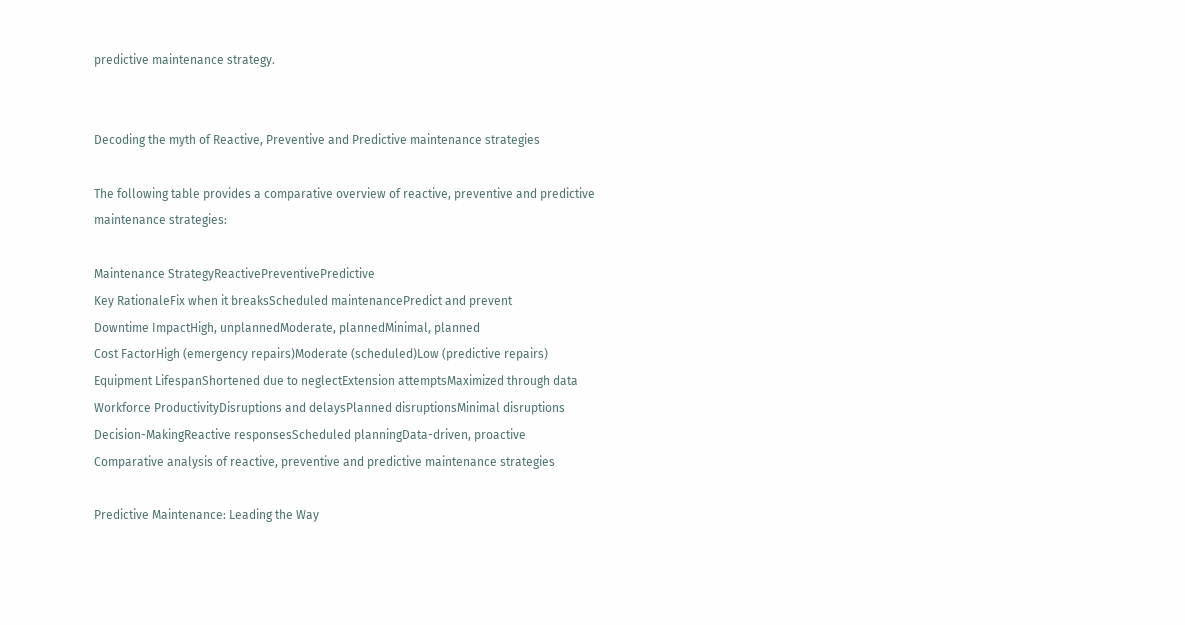predictive maintenance strategy.


Decoding the myth of Reactive, Preventive and Predictive maintenance strategies

The following table provides a comparative overview of reactive, preventive and predictive maintenance strategies:

Maintenance StrategyReactivePreventivePredictive
Key RationaleFix when it breaksScheduled maintenancePredict and prevent
Downtime ImpactHigh, unplannedModerate, plannedMinimal, planned
Cost FactorHigh (emergency repairs)Moderate (scheduled)Low (predictive repairs)
Equipment LifespanShortened due to neglectExtension attemptsMaximized through data
Workforce ProductivityDisruptions and delaysPlanned disruptionsMinimal disruptions
Decision-MakingReactive responsesScheduled planningData-driven, proactive
Comparative analysis of reactive, preventive and predictive maintenance strategies

Predictive Maintenance: Leading the Way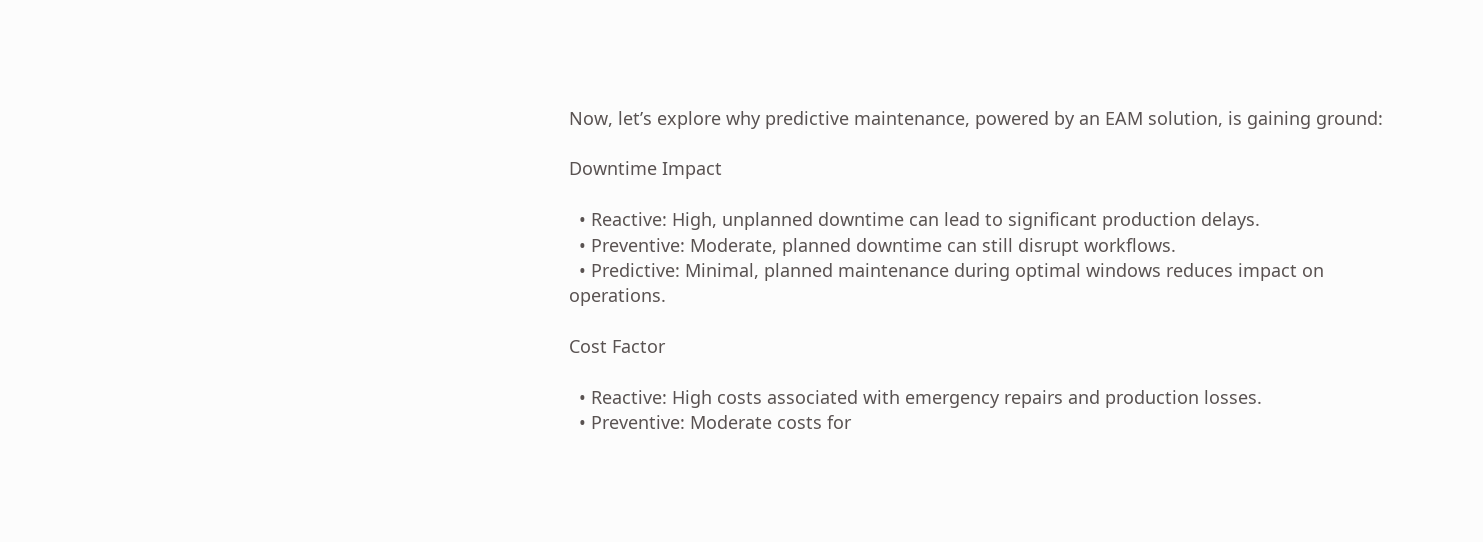Now, let’s explore why predictive maintenance, powered by an EAM solution, is gaining ground:

Downtime Impact

  • Reactive: High, unplanned downtime can lead to significant production delays.
  • Preventive: Moderate, planned downtime can still disrupt workflows.
  • Predictive: Minimal, planned maintenance during optimal windows reduces impact on operations.

Cost Factor

  • Reactive: High costs associated with emergency repairs and production losses.
  • Preventive: Moderate costs for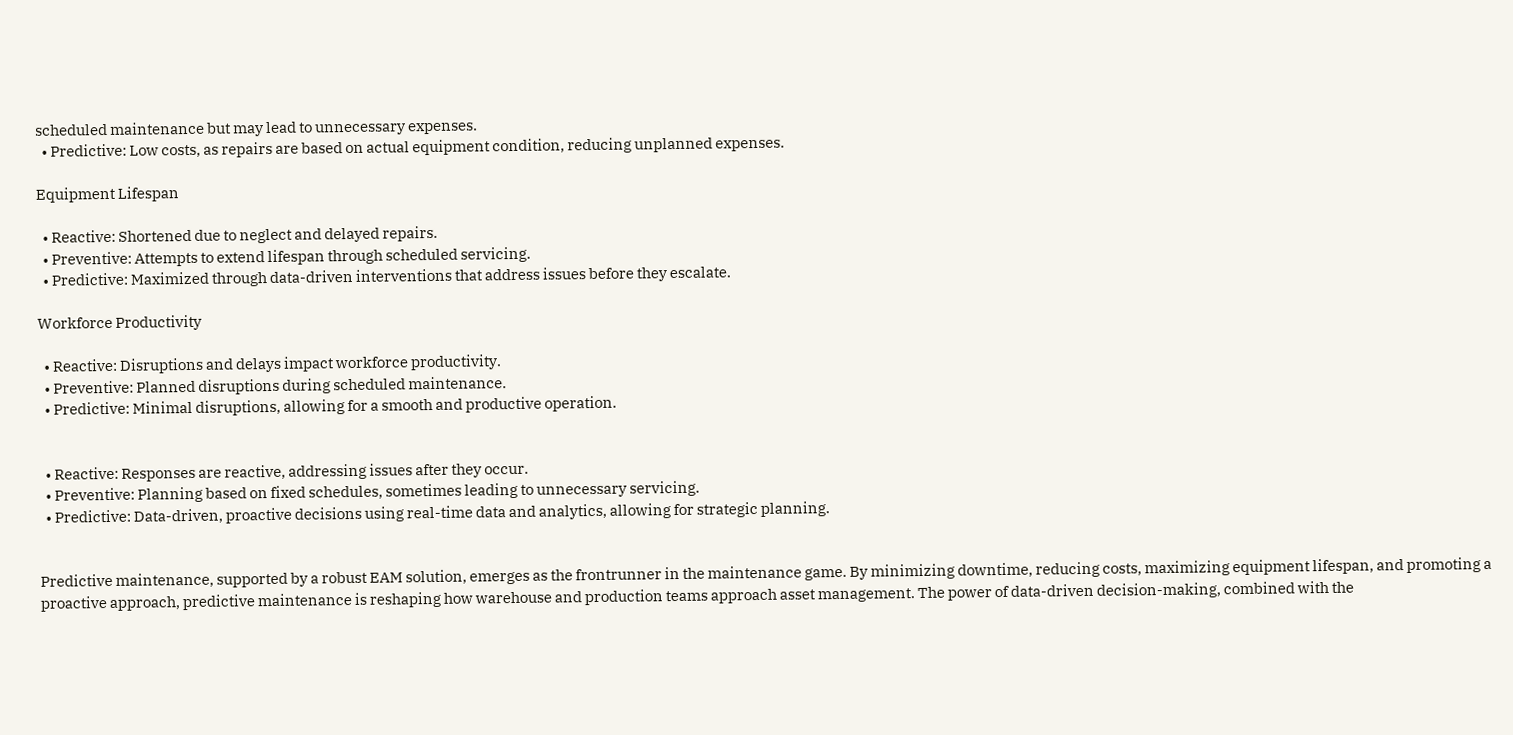scheduled maintenance but may lead to unnecessary expenses.
  • Predictive: Low costs, as repairs are based on actual equipment condition, reducing unplanned expenses.

Equipment Lifespan

  • Reactive: Shortened due to neglect and delayed repairs.
  • Preventive: Attempts to extend lifespan through scheduled servicing.
  • Predictive: Maximized through data-driven interventions that address issues before they escalate.

Workforce Productivity

  • Reactive: Disruptions and delays impact workforce productivity.
  • Preventive: Planned disruptions during scheduled maintenance.
  • Predictive: Minimal disruptions, allowing for a smooth and productive operation.


  • Reactive: Responses are reactive, addressing issues after they occur.
  • Preventive: Planning based on fixed schedules, sometimes leading to unnecessary servicing.
  • Predictive: Data-driven, proactive decisions using real-time data and analytics, allowing for strategic planning.


Predictive maintenance, supported by a robust EAM solution, emerges as the frontrunner in the maintenance game. By minimizing downtime, reducing costs, maximizing equipment lifespan, and promoting a proactive approach, predictive maintenance is reshaping how warehouse and production teams approach asset management. The power of data-driven decision-making, combined with the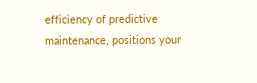efficiency of predictive maintenance, positions your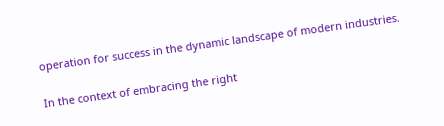operation for success in the dynamic landscape of modern industries.

In the context of embracing the right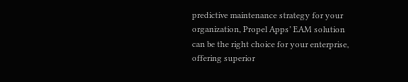predictive maintenance strategy for your organization, Propel Apps’ EAM solution can be the right choice for your enterprise, offering superior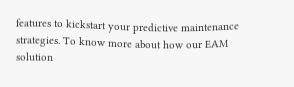features to kickstart your predictive maintenance strategies. To know more about how our EAM solution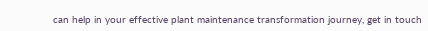can help in your effective plant maintenance transformation journey, get in touch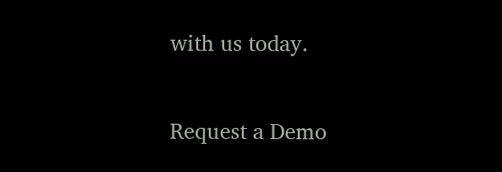with us today.

Request a Demo